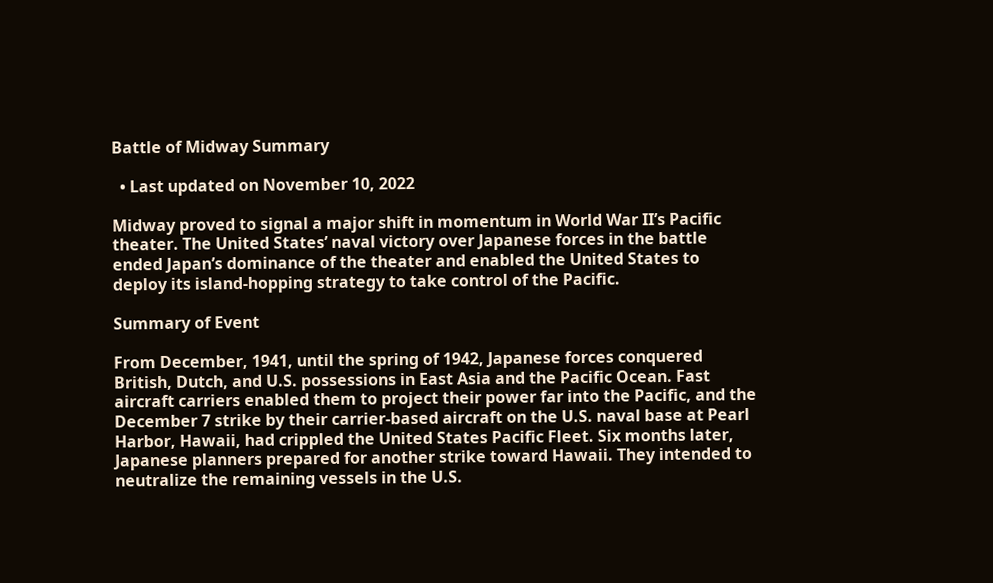Battle of Midway Summary

  • Last updated on November 10, 2022

Midway proved to signal a major shift in momentum in World War II’s Pacific theater. The United States’ naval victory over Japanese forces in the battle ended Japan’s dominance of the theater and enabled the United States to deploy its island-hopping strategy to take control of the Pacific.

Summary of Event

From December, 1941, until the spring of 1942, Japanese forces conquered British, Dutch, and U.S. possessions in East Asia and the Pacific Ocean. Fast aircraft carriers enabled them to project their power far into the Pacific, and the December 7 strike by their carrier-based aircraft on the U.S. naval base at Pearl Harbor, Hawaii, had crippled the United States Pacific Fleet. Six months later, Japanese planners prepared for another strike toward Hawaii. They intended to neutralize the remaining vessels in the U.S.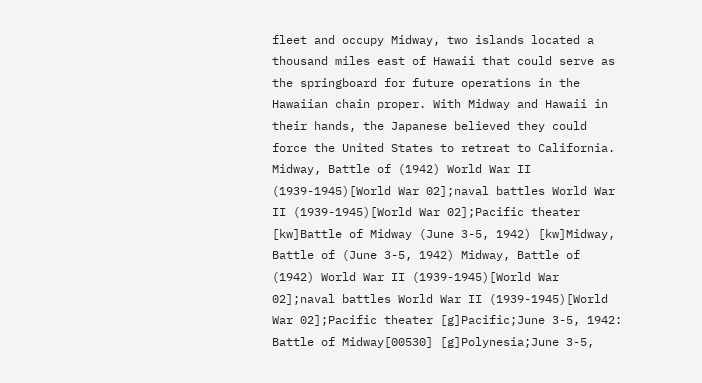fleet and occupy Midway, two islands located a thousand miles east of Hawaii that could serve as the springboard for future operations in the Hawaiian chain proper. With Midway and Hawaii in their hands, the Japanese believed they could force the United States to retreat to California. Midway, Battle of (1942) World War II (1939-1945)[World War 02];naval battles World War II (1939-1945)[World War 02];Pacific theater [kw]Battle of Midway (June 3-5, 1942) [kw]Midway, Battle of (June 3-5, 1942) Midway, Battle of (1942) World War II (1939-1945)[World War 02];naval battles World War II (1939-1945)[World War 02];Pacific theater [g]Pacific;June 3-5, 1942: Battle of Midway[00530] [g]Polynesia;June 3-5,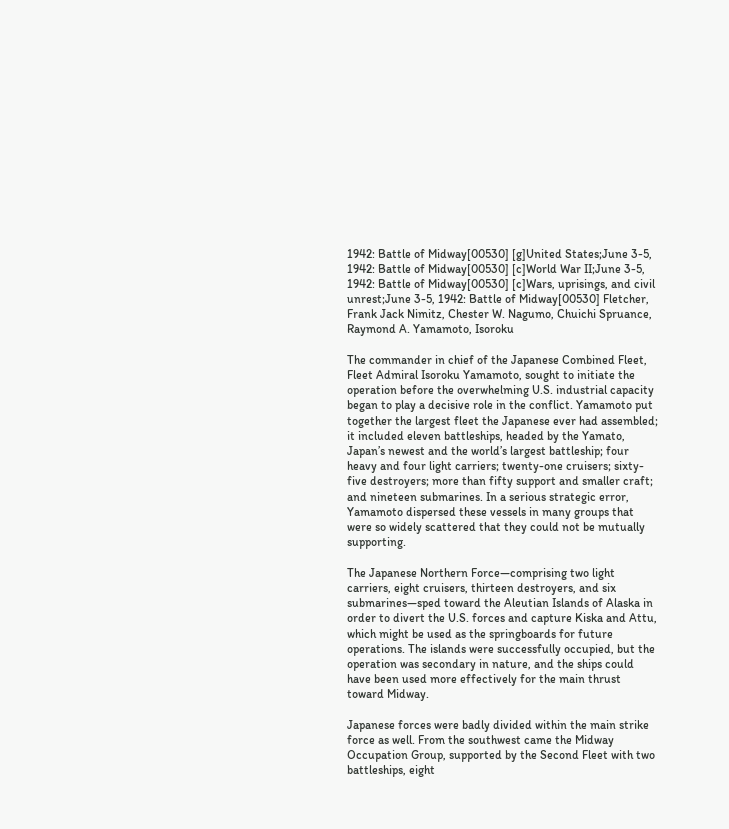1942: Battle of Midway[00530] [g]United States;June 3-5, 1942: Battle of Midway[00530] [c]World War II;June 3-5, 1942: Battle of Midway[00530] [c]Wars, uprisings, and civil unrest;June 3-5, 1942: Battle of Midway[00530] Fletcher, Frank Jack Nimitz, Chester W. Nagumo, Chuichi Spruance, Raymond A. Yamamoto, Isoroku

The commander in chief of the Japanese Combined Fleet, Fleet Admiral Isoroku Yamamoto, sought to initiate the operation before the overwhelming U.S. industrial capacity began to play a decisive role in the conflict. Yamamoto put together the largest fleet the Japanese ever had assembled; it included eleven battleships, headed by the Yamato, Japan’s newest and the world’s largest battleship; four heavy and four light carriers; twenty-one cruisers; sixty-five destroyers; more than fifty support and smaller craft; and nineteen submarines. In a serious strategic error, Yamamoto dispersed these vessels in many groups that were so widely scattered that they could not be mutually supporting.

The Japanese Northern Force—comprising two light carriers, eight cruisers, thirteen destroyers, and six submarines—sped toward the Aleutian Islands of Alaska in order to divert the U.S. forces and capture Kiska and Attu, which might be used as the springboards for future operations. The islands were successfully occupied, but the operation was secondary in nature, and the ships could have been used more effectively for the main thrust toward Midway.

Japanese forces were badly divided within the main strike force as well. From the southwest came the Midway Occupation Group, supported by the Second Fleet with two battleships, eight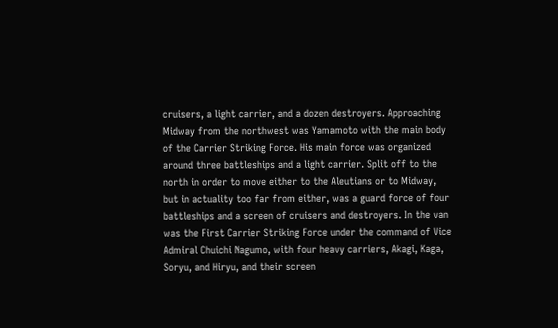cruisers, a light carrier, and a dozen destroyers. Approaching Midway from the northwest was Yamamoto with the main body of the Carrier Striking Force. His main force was organized around three battleships and a light carrier. Split off to the north in order to move either to the Aleutians or to Midway, but in actuality too far from either, was a guard force of four battleships and a screen of cruisers and destroyers. In the van was the First Carrier Striking Force under the command of Vice Admiral Chuichi Nagumo, with four heavy carriers, Akagi, Kaga, Soryu, and Hiryu, and their screen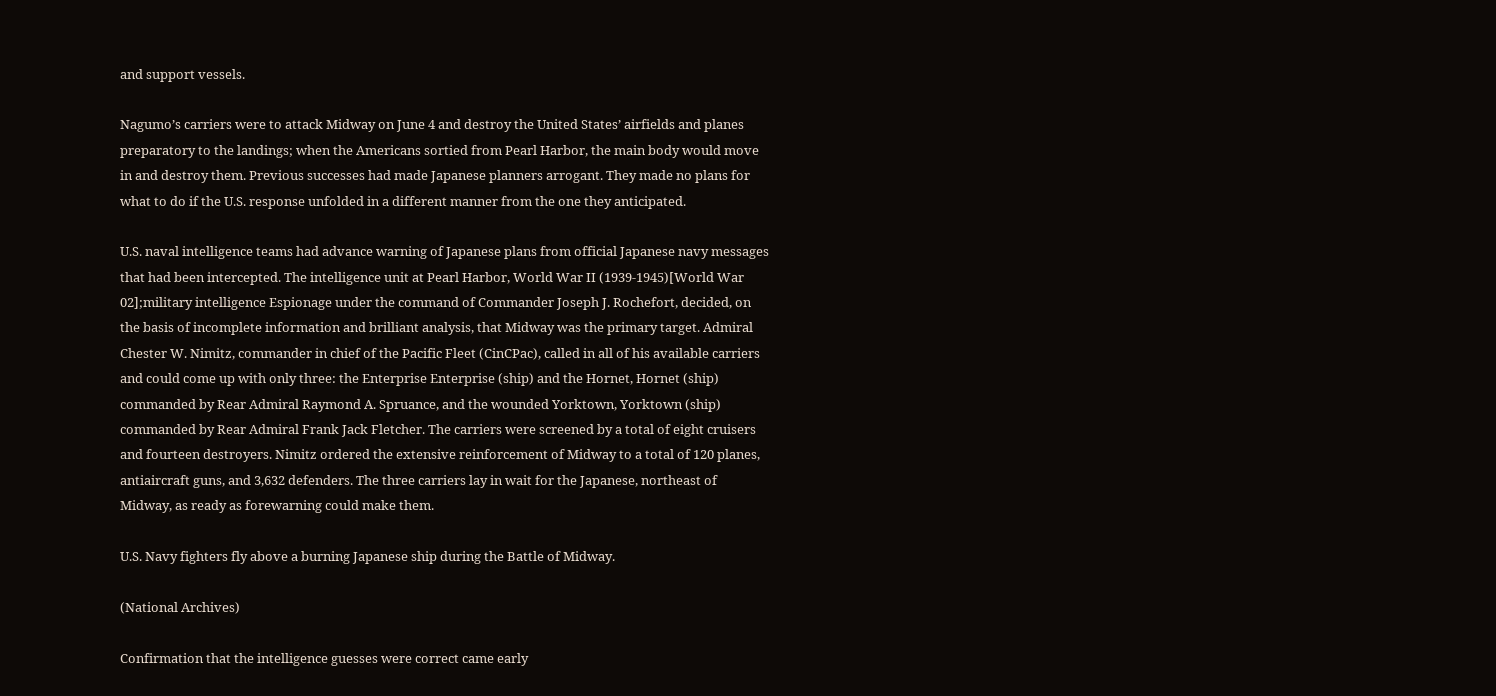and support vessels.

Nagumo’s carriers were to attack Midway on June 4 and destroy the United States’ airfields and planes preparatory to the landings; when the Americans sortied from Pearl Harbor, the main body would move in and destroy them. Previous successes had made Japanese planners arrogant. They made no plans for what to do if the U.S. response unfolded in a different manner from the one they anticipated.

U.S. naval intelligence teams had advance warning of Japanese plans from official Japanese navy messages that had been intercepted. The intelligence unit at Pearl Harbor, World War II (1939-1945)[World War 02];military intelligence Espionage under the command of Commander Joseph J. Rochefort, decided, on the basis of incomplete information and brilliant analysis, that Midway was the primary target. Admiral Chester W. Nimitz, commander in chief of the Pacific Fleet (CinCPac), called in all of his available carriers and could come up with only three: the Enterprise Enterprise (ship) and the Hornet, Hornet (ship) commanded by Rear Admiral Raymond A. Spruance, and the wounded Yorktown, Yorktown (ship) commanded by Rear Admiral Frank Jack Fletcher. The carriers were screened by a total of eight cruisers and fourteen destroyers. Nimitz ordered the extensive reinforcement of Midway to a total of 120 planes, antiaircraft guns, and 3,632 defenders. The three carriers lay in wait for the Japanese, northeast of Midway, as ready as forewarning could make them.

U.S. Navy fighters fly above a burning Japanese ship during the Battle of Midway.

(National Archives)

Confirmation that the intelligence guesses were correct came early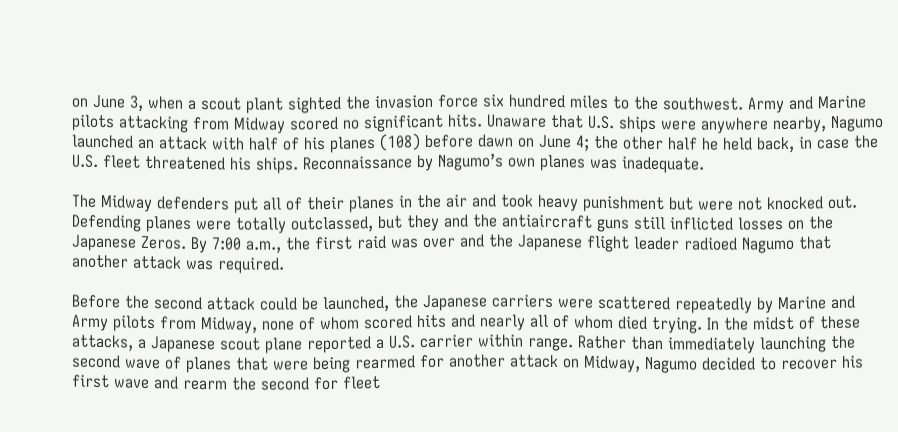on June 3, when a scout plant sighted the invasion force six hundred miles to the southwest. Army and Marine pilots attacking from Midway scored no significant hits. Unaware that U.S. ships were anywhere nearby, Nagumo launched an attack with half of his planes (108) before dawn on June 4; the other half he held back, in case the U.S. fleet threatened his ships. Reconnaissance by Nagumo’s own planes was inadequate.

The Midway defenders put all of their planes in the air and took heavy punishment but were not knocked out. Defending planes were totally outclassed, but they and the antiaircraft guns still inflicted losses on the Japanese Zeros. By 7:00 a.m., the first raid was over and the Japanese flight leader radioed Nagumo that another attack was required.

Before the second attack could be launched, the Japanese carriers were scattered repeatedly by Marine and Army pilots from Midway, none of whom scored hits and nearly all of whom died trying. In the midst of these attacks, a Japanese scout plane reported a U.S. carrier within range. Rather than immediately launching the second wave of planes that were being rearmed for another attack on Midway, Nagumo decided to recover his first wave and rearm the second for fleet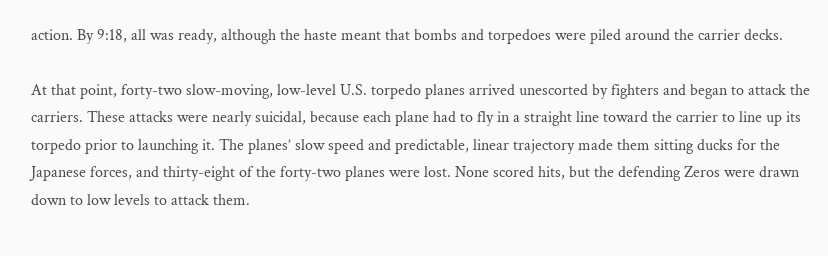action. By 9:18, all was ready, although the haste meant that bombs and torpedoes were piled around the carrier decks.

At that point, forty-two slow-moving, low-level U.S. torpedo planes arrived unescorted by fighters and began to attack the carriers. These attacks were nearly suicidal, because each plane had to fly in a straight line toward the carrier to line up its torpedo prior to launching it. The planes’ slow speed and predictable, linear trajectory made them sitting ducks for the Japanese forces, and thirty-eight of the forty-two planes were lost. None scored hits, but the defending Zeros were drawn down to low levels to attack them.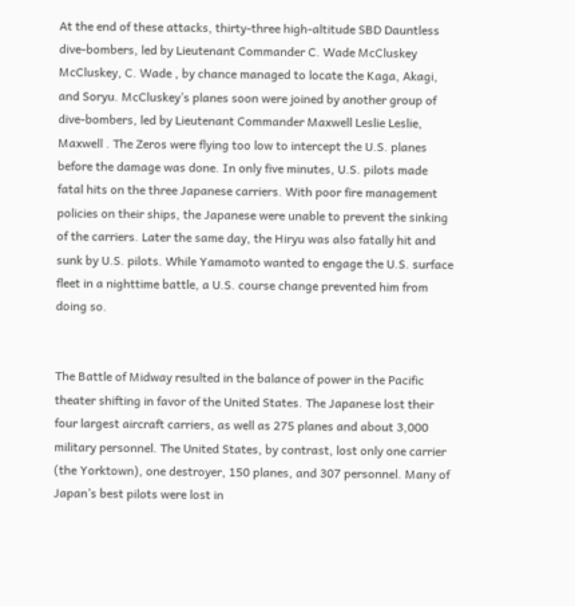At the end of these attacks, thirty-three high-altitude SBD Dauntless dive-bombers, led by Lieutenant Commander C. Wade McCluskey McCluskey, C. Wade , by chance managed to locate the Kaga, Akagi, and Soryu. McCluskey’s planes soon were joined by another group of dive-bombers, led by Lieutenant Commander Maxwell Leslie Leslie, Maxwell . The Zeros were flying too low to intercept the U.S. planes before the damage was done. In only five minutes, U.S. pilots made fatal hits on the three Japanese carriers. With poor fire management policies on their ships, the Japanese were unable to prevent the sinking of the carriers. Later the same day, the Hiryu was also fatally hit and sunk by U.S. pilots. While Yamamoto wanted to engage the U.S. surface fleet in a nighttime battle, a U.S. course change prevented him from doing so.


The Battle of Midway resulted in the balance of power in the Pacific theater shifting in favor of the United States. The Japanese lost their four largest aircraft carriers, as well as 275 planes and about 3,000 military personnel. The United States, by contrast, lost only one carrier (the Yorktown), one destroyer, 150 planes, and 307 personnel. Many of Japan’s best pilots were lost in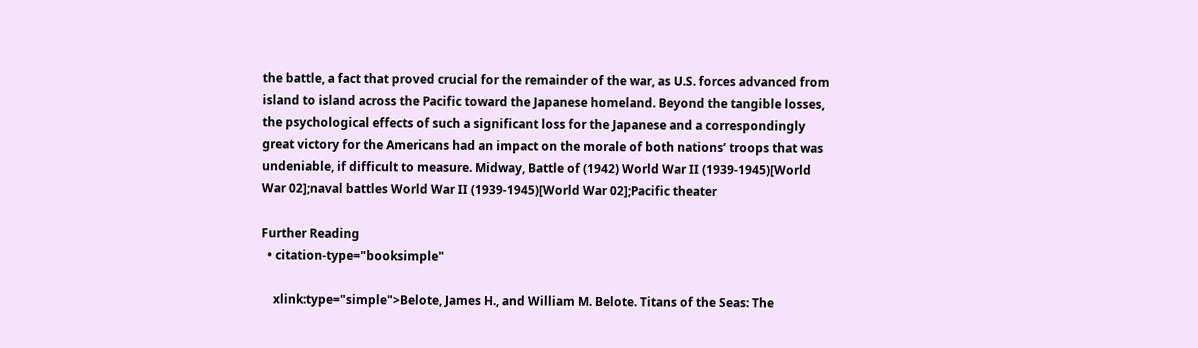the battle, a fact that proved crucial for the remainder of the war, as U.S. forces advanced from island to island across the Pacific toward the Japanese homeland. Beyond the tangible losses, the psychological effects of such a significant loss for the Japanese and a correspondingly great victory for the Americans had an impact on the morale of both nations’ troops that was undeniable, if difficult to measure. Midway, Battle of (1942) World War II (1939-1945)[World War 02];naval battles World War II (1939-1945)[World War 02];Pacific theater

Further Reading
  • citation-type="booksimple"

    xlink:type="simple">Belote, James H., and William M. Belote. Titans of the Seas: The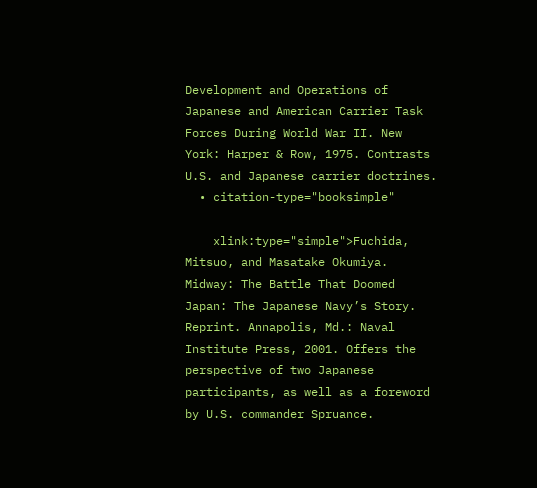Development and Operations of Japanese and American Carrier Task Forces During World War II. New York: Harper & Row, 1975. Contrasts U.S. and Japanese carrier doctrines.
  • citation-type="booksimple"

    xlink:type="simple">Fuchida, Mitsuo, and Masatake Okumiya. Midway: The Battle That Doomed Japan: The Japanese Navy’s Story. Reprint. Annapolis, Md.: Naval Institute Press, 2001. Offers the perspective of two Japanese participants, as well as a foreword by U.S. commander Spruance.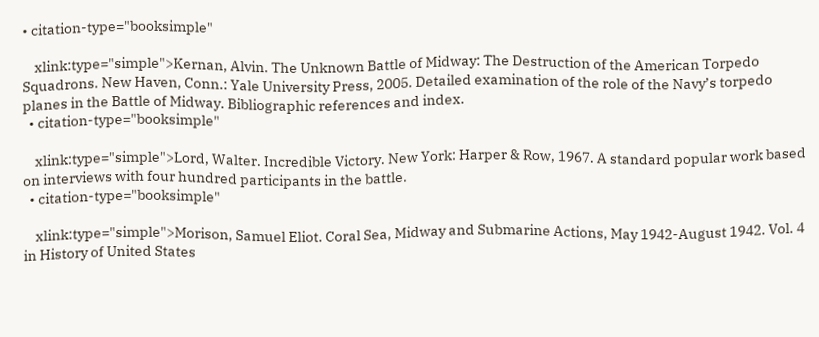• citation-type="booksimple"

    xlink:type="simple">Kernan, Alvin. The Unknown Battle of Midway: The Destruction of the American Torpedo Squadrons. New Haven, Conn.: Yale University Press, 2005. Detailed examination of the role of the Navy’s torpedo planes in the Battle of Midway. Bibliographic references and index.
  • citation-type="booksimple"

    xlink:type="simple">Lord, Walter. Incredible Victory. New York: Harper & Row, 1967. A standard popular work based on interviews with four hundred participants in the battle.
  • citation-type="booksimple"

    xlink:type="simple">Morison, Samuel Eliot. Coral Sea, Midway and Submarine Actions, May 1942-August 1942. Vol. 4 in History of United States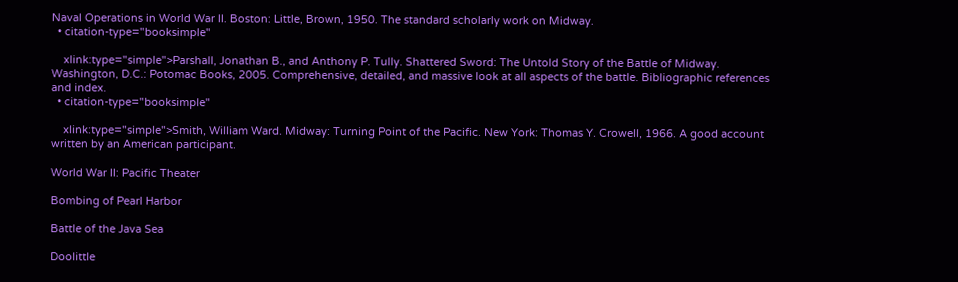Naval Operations in World War II. Boston: Little, Brown, 1950. The standard scholarly work on Midway.
  • citation-type="booksimple"

    xlink:type="simple">Parshall, Jonathan B., and Anthony P. Tully. Shattered Sword: The Untold Story of the Battle of Midway. Washington, D.C.: Potomac Books, 2005. Comprehensive, detailed, and massive look at all aspects of the battle. Bibliographic references and index.
  • citation-type="booksimple"

    xlink:type="simple">Smith, William Ward. Midway: Turning Point of the Pacific. New York: Thomas Y. Crowell, 1966. A good account written by an American participant.

World War II: Pacific Theater

Bombing of Pearl Harbor

Battle of the Java Sea

Doolittle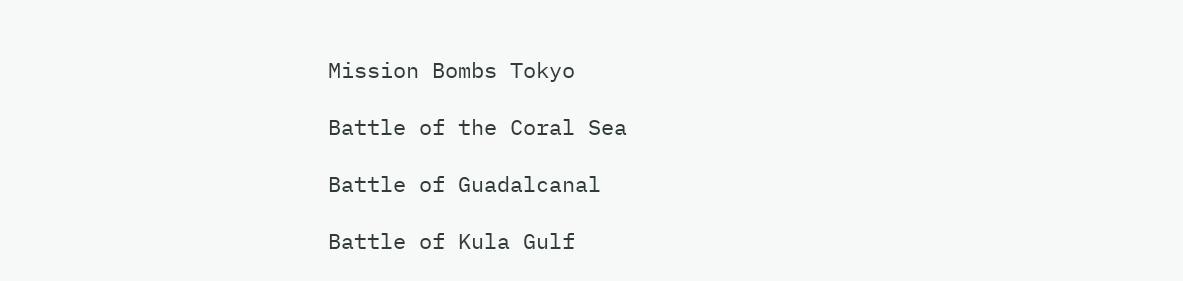Mission Bombs Tokyo

Battle of the Coral Sea

Battle of Guadalcanal

Battle of Kula Gulf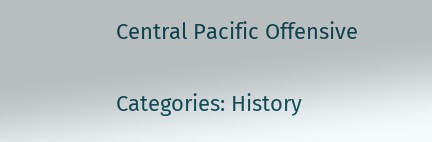Central Pacific Offensive

Categories: History